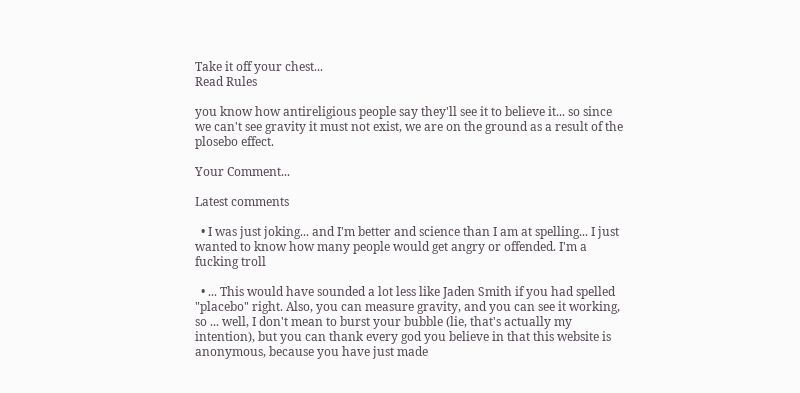Take it off your chest...
Read Rules

you know how antireligious people say they'll see it to believe it... so since we can't see gravity it must not exist, we are on the ground as a result of the plosebo effect.

Your Comment...

Latest comments

  • I was just joking... and I'm better and science than I am at spelling... I just wanted to know how many people would get angry or offended. I'm a fucking troll

  • ... This would have sounded a lot less like Jaden Smith if you had spelled "placebo" right. Also, you can measure gravity, and you can see it working, so ... well, I don't mean to burst your bubble (lie, that's actually my intention), but you can thank every god you believe in that this website is anonymous, because you have just made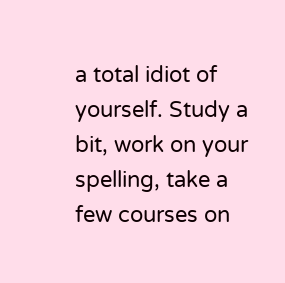a total idiot of yourself. Study a bit, work on your spelling, take a few courses on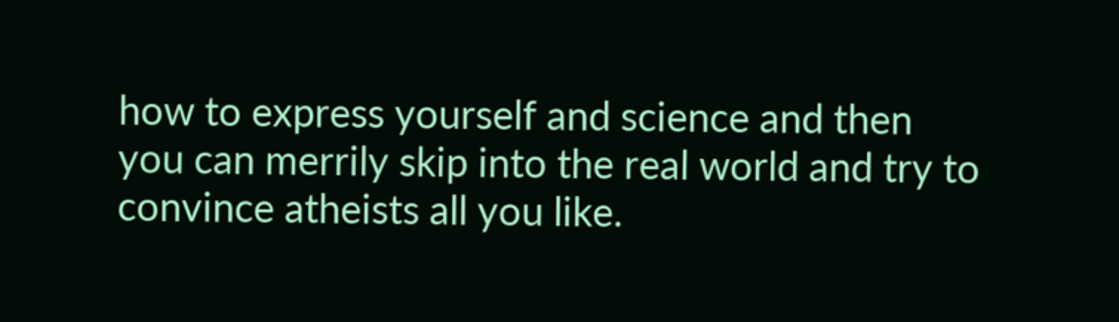how to express yourself and science and then you can merrily skip into the real world and try to convince atheists all you like.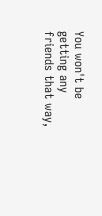You won't be getting any friends that way,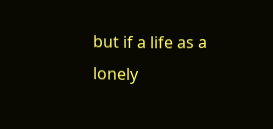but if a life as a lonely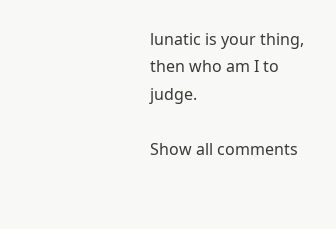lunatic is your thing, then who am I to judge.

Show all comments